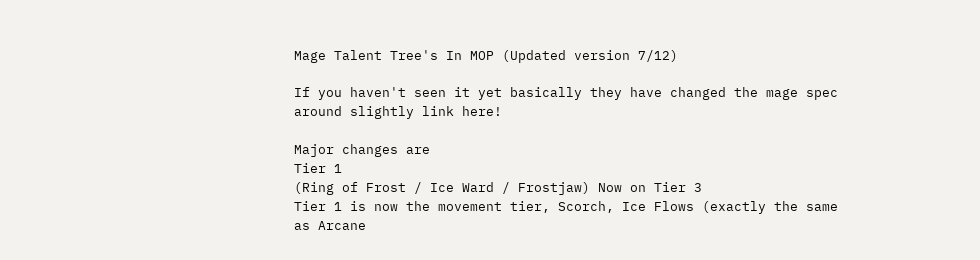Mage Talent Tree's In MOP (Updated version 7/12)

If you haven't seen it yet basically they have changed the mage spec around slightly link here!

Major changes are
Tier 1
(Ring of Frost / Ice Ward / Frostjaw) Now on Tier 3
Tier 1 is now the movement tier, Scorch, Ice Flows (exactly the same as Arcane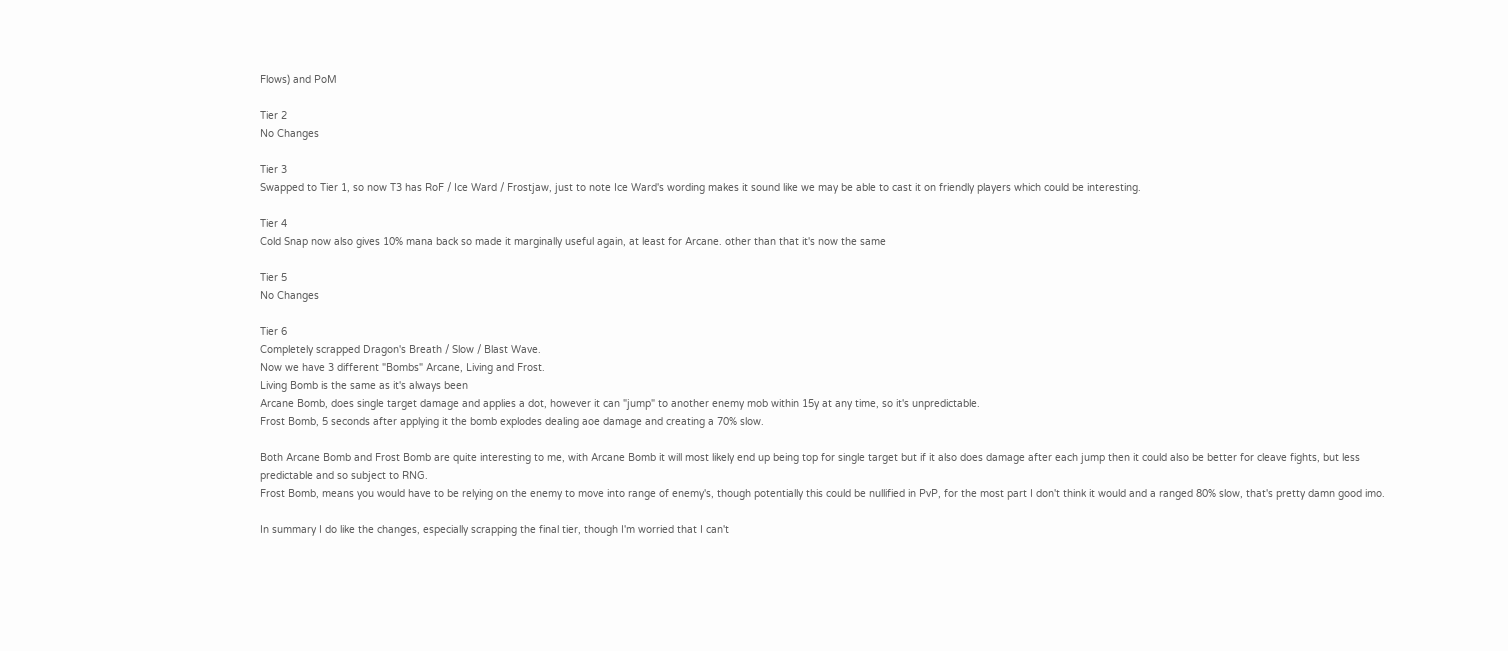Flows) and PoM

Tier 2
No Changes

Tier 3
Swapped to Tier 1, so now T3 has RoF / Ice Ward / Frostjaw, just to note Ice Ward's wording makes it sound like we may be able to cast it on friendly players which could be interesting.

Tier 4
Cold Snap now also gives 10% mana back so made it marginally useful again, at least for Arcane. other than that it's now the same

Tier 5
No Changes

Tier 6
Completely scrapped Dragon's Breath / Slow / Blast Wave.
Now we have 3 different "Bombs" Arcane, Living and Frost.
Living Bomb is the same as it's always been
Arcane Bomb, does single target damage and applies a dot, however it can "jump" to another enemy mob within 15y at any time, so it's unpredictable.
Frost Bomb, 5 seconds after applying it the bomb explodes dealing aoe damage and creating a 70% slow.

Both Arcane Bomb and Frost Bomb are quite interesting to me, with Arcane Bomb it will most likely end up being top for single target but if it also does damage after each jump then it could also be better for cleave fights, but less predictable and so subject to RNG.
Frost Bomb, means you would have to be relying on the enemy to move into range of enemy's, though potentially this could be nullified in PvP, for the most part I don't think it would and a ranged 80% slow, that's pretty damn good imo.

In summary I do like the changes, especially scrapping the final tier, though I'm worried that I can't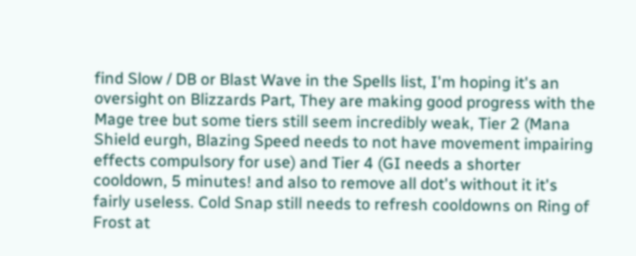find Slow / DB or Blast Wave in the Spells list, I'm hoping it's an oversight on Blizzards Part, They are making good progress with the Mage tree but some tiers still seem incredibly weak, Tier 2 (Mana Shield eurgh, Blazing Speed needs to not have movement impairing effects compulsory for use) and Tier 4 (GI needs a shorter cooldown, 5 minutes! and also to remove all dot's without it it's fairly useless. Cold Snap still needs to refresh cooldowns on Ring of Frost at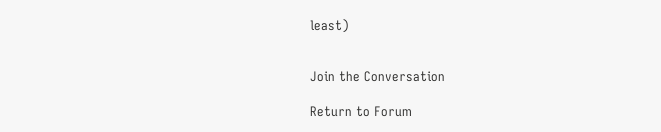least)


Join the Conversation

Return to Forum